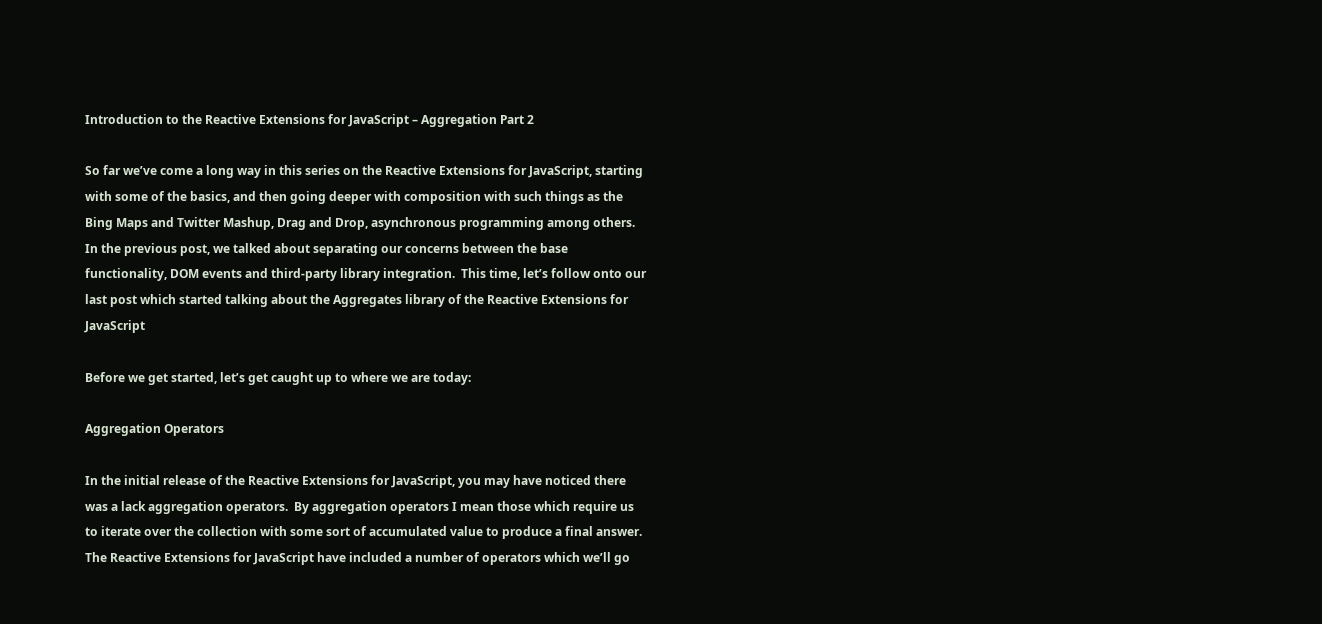Introduction to the Reactive Extensions for JavaScript – Aggregation Part 2

So far we’ve come a long way in this series on the Reactive Extensions for JavaScript, starting with some of the basics, and then going deeper with composition with such things as the Bing Maps and Twitter Mashup, Drag and Drop, asynchronous programming among others.  In the previous post, we talked about separating our concerns between the base functionality, DOM events and third-party library integration.  This time, let’s follow onto our last post which started talking about the Aggregates library of the Reactive Extensions for JavaScript

Before we get started, let’s get caught up to where we are today:

Aggregation Operators

In the initial release of the Reactive Extensions for JavaScript, you may have noticed there was a lack aggregation operators.  By aggregation operators I mean those which require us to iterate over the collection with some sort of accumulated value to produce a final answer.  The Reactive Extensions for JavaScript have included a number of operators which we’ll go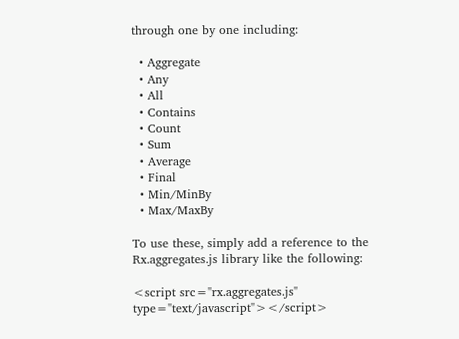through one by one including:

  • Aggregate
  • Any
  • All
  • Contains
  • Count
  • Sum
  • Average
  • Final
  • Min/MinBy
  • Max/MaxBy

To use these, simply add a reference to the Rx.aggregates.js library like the following:

<script src="rx.aggregates.js" type="text/javascript"></script>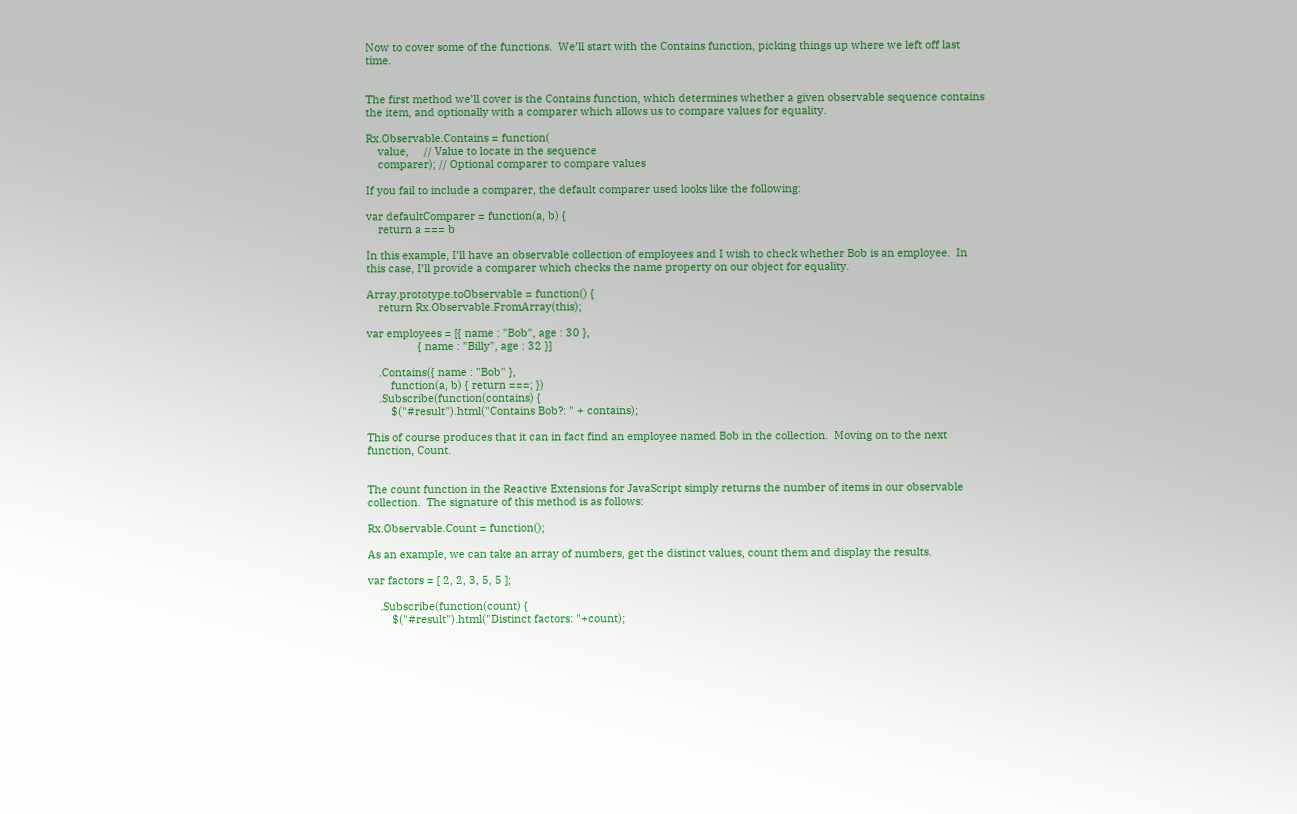Now to cover some of the functions.  We’ll start with the Contains function, picking things up where we left off last time.


The first method we’ll cover is the Contains function, which determines whether a given observable sequence contains the item, and optionally with a comparer which allows us to compare values for equality.

Rx.Observable.Contains = function(
    value,     // Value to locate in the sequence
    comparer); // Optional comparer to compare values

If you fail to include a comparer, the default comparer used looks like the following:

var defaultComparer = function(a, b) {
    return a === b

In this example, I’ll have an observable collection of employees and I wish to check whether Bob is an employee.  In this case, I’ll provide a comparer which checks the name property on our object for equality.

Array.prototype.toObservable = function() {
    return Rx.Observable.FromArray(this);

var employees = [{ name : "Bob", age : 30 },
                 { name : "Billy", age : 32 }]

    .Contains({ name : "Bob" },
        function(a, b) { return ===; })
    .Subscribe(function(contains) {
        $("#result").html("Contains Bob?: " + contains);

This of course produces that it can in fact find an employee named Bob in the collection.  Moving on to the next function, Count.


The count function in the Reactive Extensions for JavaScript simply returns the number of items in our observable collection.  The signature of this method is as follows:

Rx.Observable.Count = function();

As an example, we can take an array of numbers, get the distinct values, count them and display the results.

var factors = [ 2, 2, 3, 5, 5 ];

    .Subscribe(function(count) {
        $("#result").html("Distinct factors: "+count);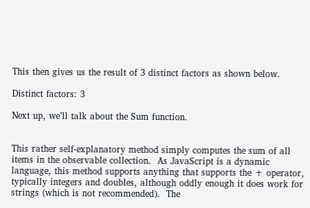This then gives us the result of 3 distinct factors as shown below.

Distinct factors: 3

Next up, we’ll talk about the Sum function.


This rather self-explanatory method simply computes the sum of all items in the observable collection.  As JavaScript is a dynamic language, this method supports anything that supports the + operator, typically integers and doubles, although oddly enough it does work for strings (which is not recommended).  The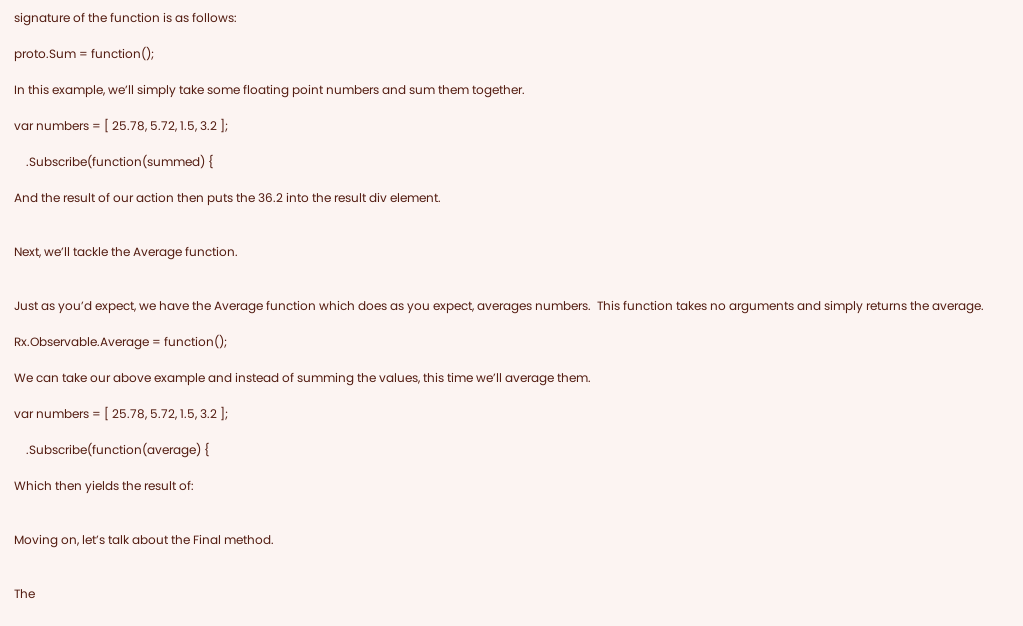signature of the function is as follows:

proto.Sum = function();

In this example, we’ll simply take some floating point numbers and sum them together.

var numbers = [ 25.78, 5.72, 1.5, 3.2 ];

    .Subscribe(function(summed) {

And the result of our action then puts the 36.2 into the result div element.


Next, we’ll tackle the Average function.


Just as you’d expect, we have the Average function which does as you expect, averages numbers.  This function takes no arguments and simply returns the average.

Rx.Observable.Average = function();

We can take our above example and instead of summing the values, this time we’ll average them.

var numbers = [ 25.78, 5.72, 1.5, 3.2 ];

    .Subscribe(function(average) {

Which then yields the result of:


Moving on, let’s talk about the Final method.


The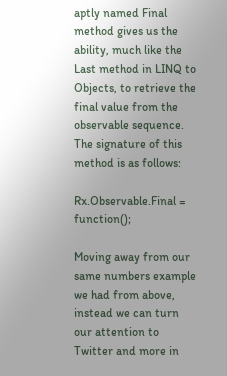aptly named Final method gives us the ability, much like the Last method in LINQ to Objects, to retrieve the final value from the observable sequence.  The signature of this method is as follows:

Rx.Observable.Final = function();

Moving away from our same numbers example we had from above, instead we can turn our attention to Twitter and more in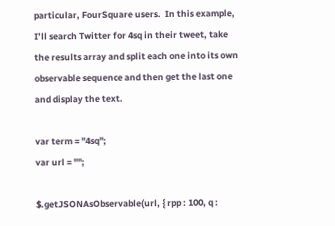particular, FourSquare users.  In this example, I’ll search Twitter for 4sq in their tweet, take the results array and split each one into its own observable sequence and then get the last one and display the text.

var term = "4sq";
var url = "";

$.getJSONAsObservable(url, { rpp : 100, q :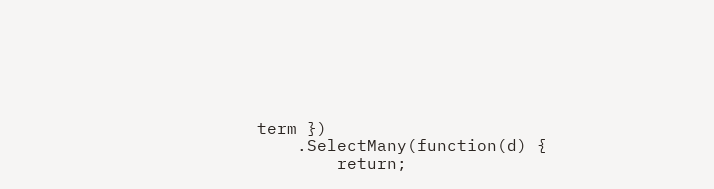term })
    .SelectMany(function(d) {
        return;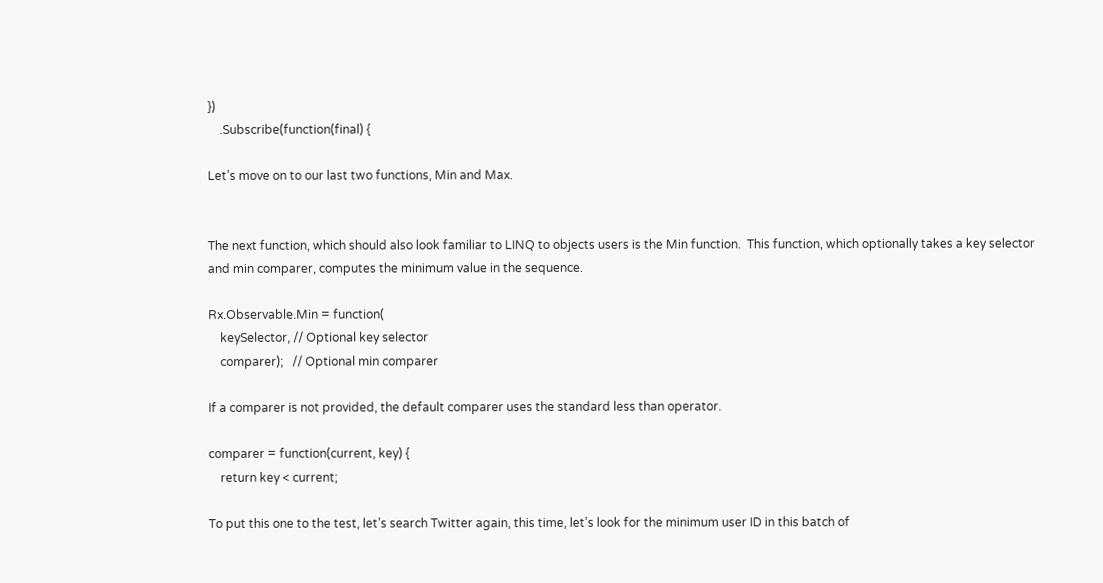})
    .Subscribe(function(final) {

Let’s move on to our last two functions, Min and Max.


The next function, which should also look familiar to LINQ to objects users is the Min function.  This function, which optionally takes a key selector and min comparer, computes the minimum value in the sequence.

Rx.Observable.Min = function(
    keySelector, // Optional key selector
    comparer);   // Optional min comparer

If a comparer is not provided, the default comparer uses the standard less than operator.

comparer = function(current, key) {
    return key < current;

To put this one to the test, let’s search Twitter again, this time, let’s look for the minimum user ID in this batch of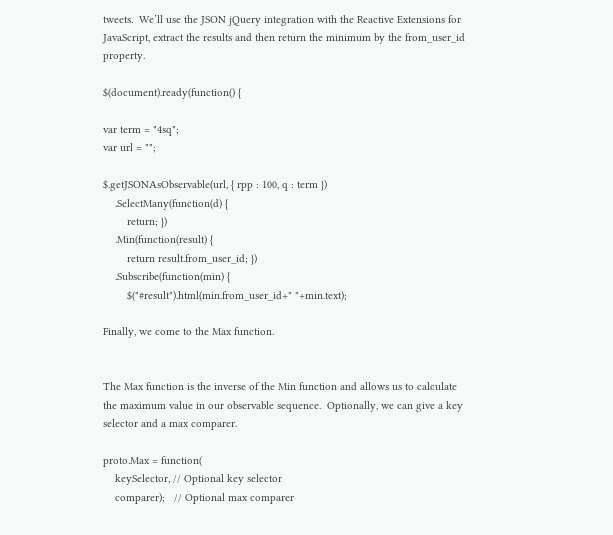tweets.  We’ll use the JSON jQuery integration with the Reactive Extensions for JavaScript, extract the results and then return the minimum by the from_user_id property.

$(document).ready(function() {

var term = "4sq";
var url = "";

$.getJSONAsObservable(url, { rpp : 100, q : term })
    .SelectMany(function(d) {
        return; })
    .Min(function(result) {
        return result.from_user_id; })
    .Subscribe(function(min) {
        $("#result").html(min.from_user_id+" "+min.text);

Finally, we come to the Max function.


The Max function is the inverse of the Min function and allows us to calculate the maximum value in our observable sequence.  Optionally, we can give a key selector and a max comparer.

proto.Max = function(
    keySelector, // Optional key selector
    comparer);   // Optional max comparer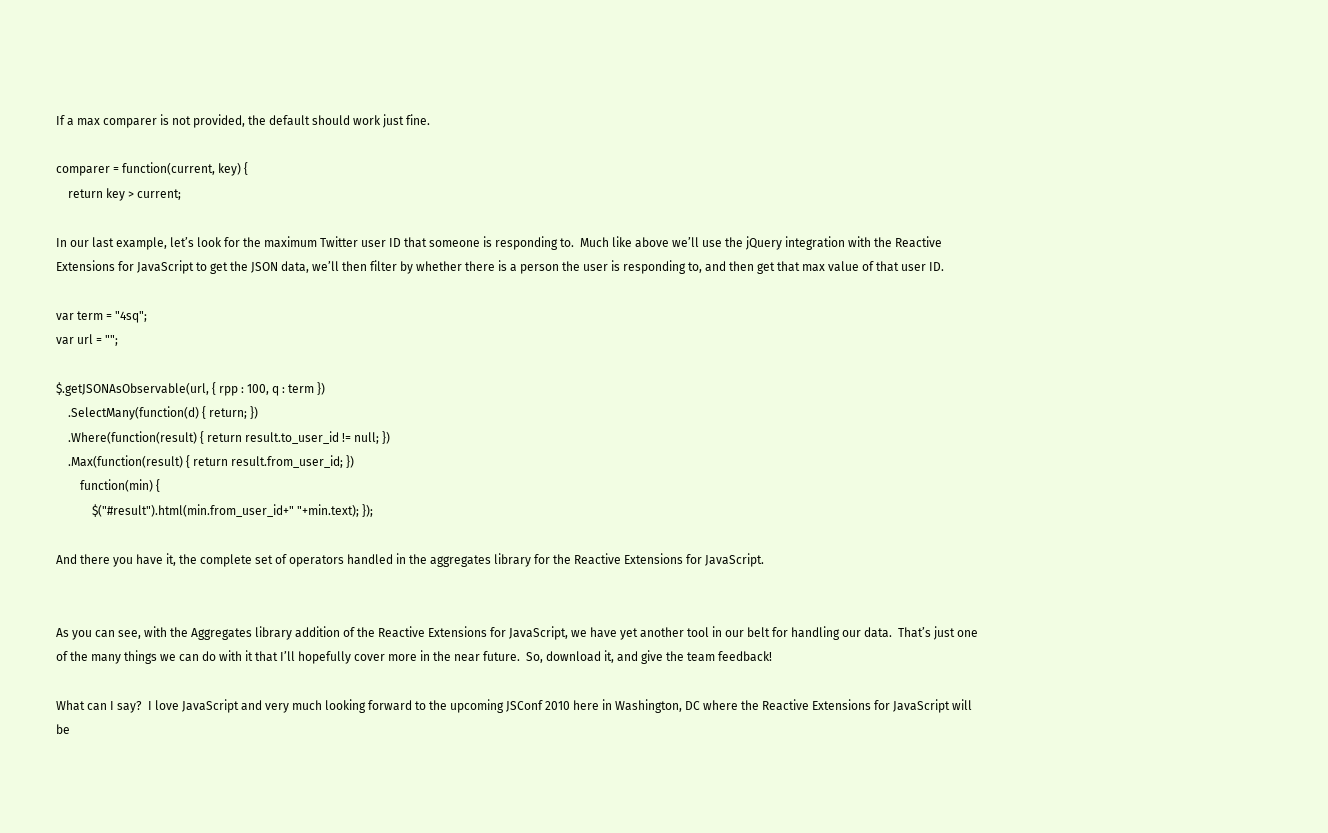If a max comparer is not provided, the default should work just fine.

comparer = function(current, key) {
    return key > current;

In our last example, let’s look for the maximum Twitter user ID that someone is responding to.  Much like above we’ll use the jQuery integration with the Reactive Extensions for JavaScript to get the JSON data, we’ll then filter by whether there is a person the user is responding to, and then get that max value of that user ID.

var term = "4sq";
var url = "";

$.getJSONAsObservable(url, { rpp : 100, q : term })
    .SelectMany(function(d) { return; })
    .Where(function(result) { return result.to_user_id != null; })
    .Max(function(result) { return result.from_user_id; })
        function(min) {
            $("#result").html(min.from_user_id+" "+min.text); });

And there you have it, the complete set of operators handled in the aggregates library for the Reactive Extensions for JavaScript.


As you can see, with the Aggregates library addition of the Reactive Extensions for JavaScript, we have yet another tool in our belt for handling our data.  That’s just one of the many things we can do with it that I’ll hopefully cover more in the near future.  So, download it, and give the team feedback!

What can I say?  I love JavaScript and very much looking forward to the upcoming JSConf 2010 here in Washington, DC where the Reactive Extensions for JavaScript will be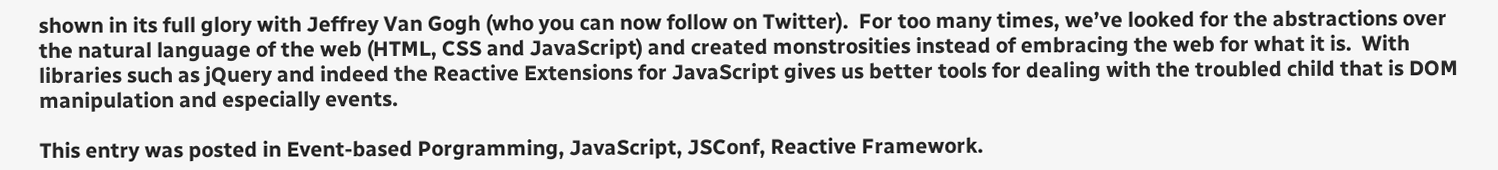shown in its full glory with Jeffrey Van Gogh (who you can now follow on Twitter).  For too many times, we’ve looked for the abstractions over the natural language of the web (HTML, CSS and JavaScript) and created monstrosities instead of embracing the web for what it is.  With libraries such as jQuery and indeed the Reactive Extensions for JavaScript gives us better tools for dealing with the troubled child that is DOM manipulation and especially events.

This entry was posted in Event-based Porgramming, JavaScript, JSConf, Reactive Framework.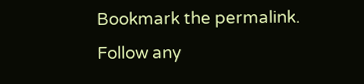Bookmark the permalink. Follow any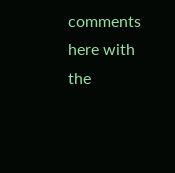comments here with the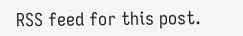RSS feed for this post.